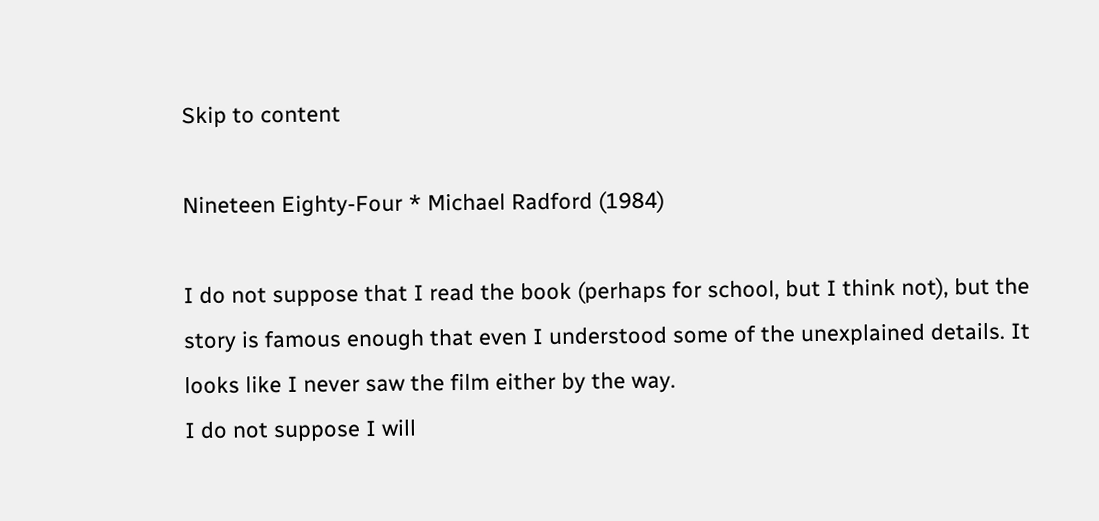Skip to content

Nineteen Eighty-Four * Michael Radford (1984)

I do not suppose that I read the book (perhaps for school, but I think not), but the story is famous enough that even I understood some of the unexplained details. It looks like I never saw the film either by the way.
I do not suppose I will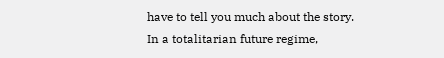have to tell you much about the story. In a totalitarian future regime,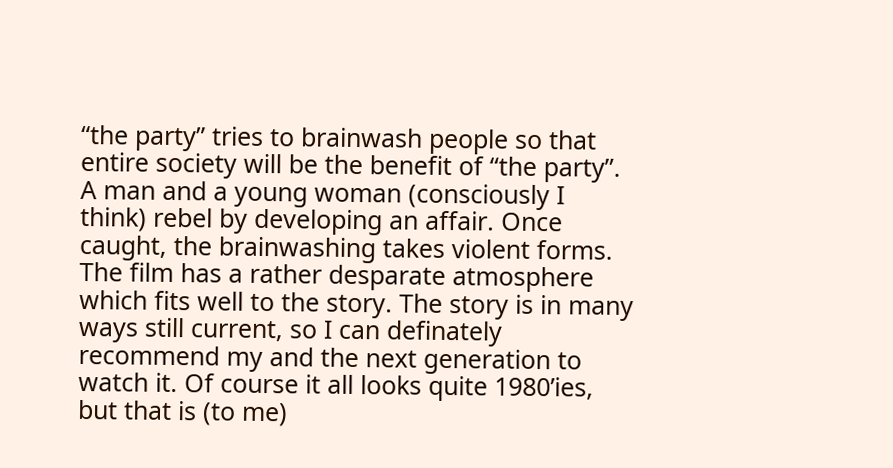“the party” tries to brainwash people so that entire society will be the benefit of “the party”. A man and a young woman (consciously I think) rebel by developing an affair. Once caught, the brainwashing takes violent forms.
The film has a rather desparate atmosphere which fits well to the story. The story is in many ways still current, so I can definately recommend my and the next generation to watch it. Of course it all looks quite 1980’ies, but that is (to me)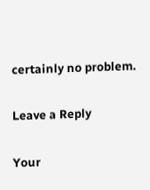certainly no problem.

Leave a Reply

Your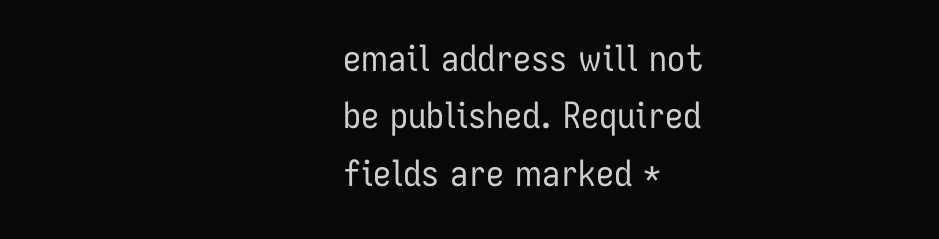email address will not be published. Required fields are marked *